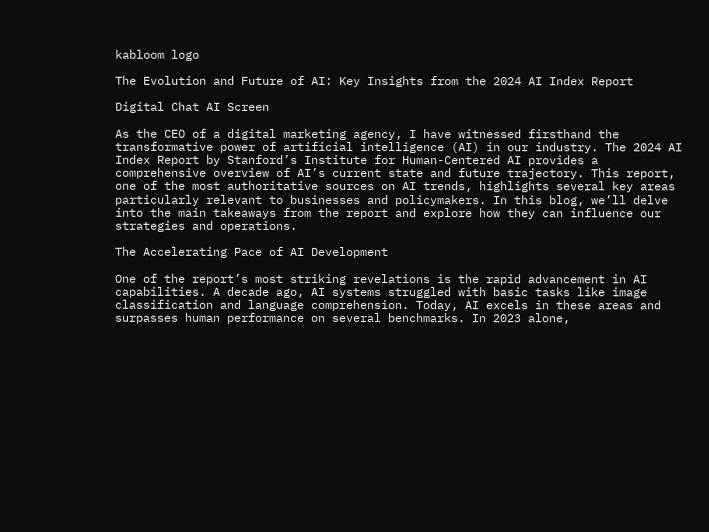kabloom logo

The Evolution and Future of AI: Key Insights from the 2024 AI Index Report

Digital Chat AI Screen

As the CEO of a digital marketing agency, I have witnessed firsthand the transformative power of artificial intelligence (AI) in our industry. The 2024 AI Index Report by Stanford’s Institute for Human-Centered AI provides a comprehensive overview of AI’s current state and future trajectory. This report, one of the most authoritative sources on AI trends, highlights several key areas particularly relevant to businesses and policymakers. In this blog, we’ll delve into the main takeaways from the report and explore how they can influence our strategies and operations.

The Accelerating Pace of AI Development

One of the report’s most striking revelations is the rapid advancement in AI capabilities. A decade ago, AI systems struggled with basic tasks like image classification and language comprehension. Today, AI excels in these areas and surpasses human performance on several benchmarks. In 2023 alone,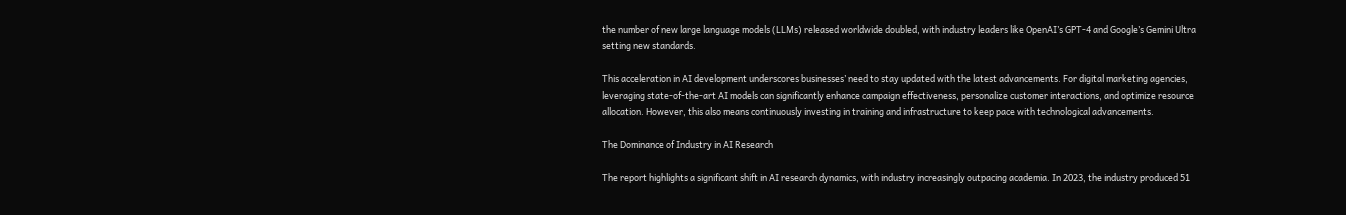the number of new large language models (LLMs) released worldwide doubled, with industry leaders like OpenAI’s GPT-4 and Google’s Gemini Ultra setting new standards.

This acceleration in AI development underscores businesses’ need to stay updated with the latest advancements. For digital marketing agencies, leveraging state-of-the-art AI models can significantly enhance campaign effectiveness, personalize customer interactions, and optimize resource allocation. However, this also means continuously investing in training and infrastructure to keep pace with technological advancements.

The Dominance of Industry in AI Research

The report highlights a significant shift in AI research dynamics, with industry increasingly outpacing academia. In 2023, the industry produced 51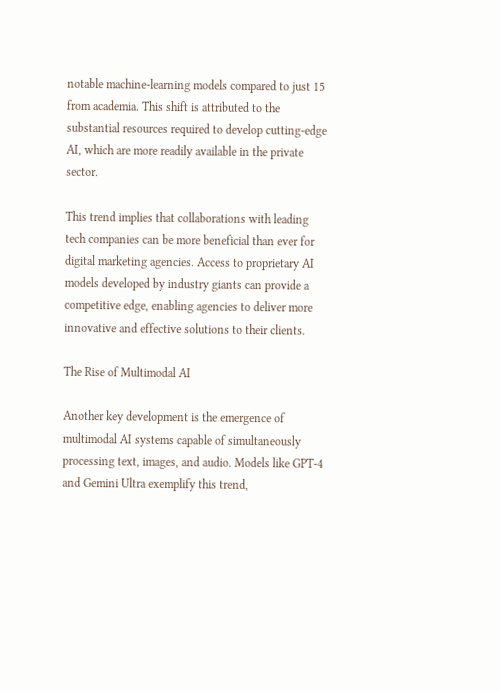notable machine-learning models compared to just 15 from academia. This shift is attributed to the substantial resources required to develop cutting-edge AI, which are more readily available in the private sector.

This trend implies that collaborations with leading tech companies can be more beneficial than ever for digital marketing agencies. Access to proprietary AI models developed by industry giants can provide a competitive edge, enabling agencies to deliver more innovative and effective solutions to their clients.

The Rise of Multimodal AI

Another key development is the emergence of multimodal AI systems capable of simultaneously processing text, images, and audio. Models like GPT-4 and Gemini Ultra exemplify this trend,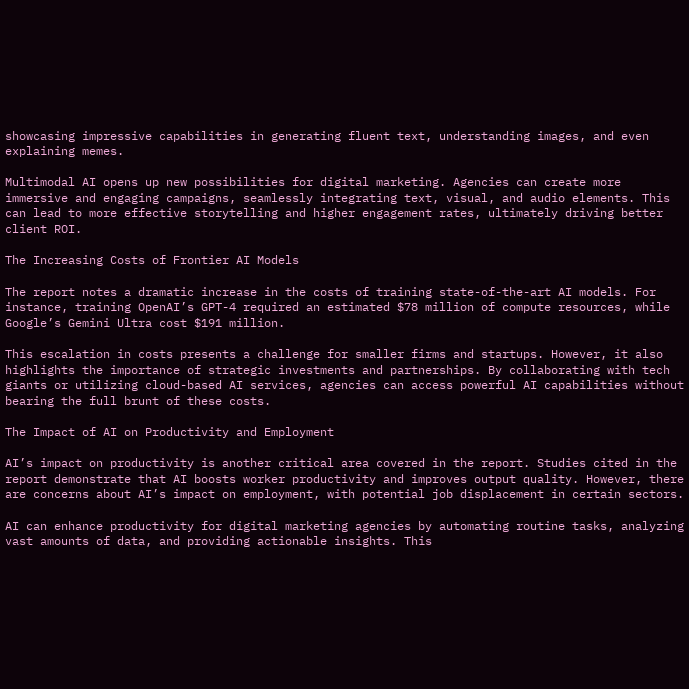showcasing impressive capabilities in generating fluent text, understanding images, and even explaining memes.

Multimodal AI opens up new possibilities for digital marketing. Agencies can create more immersive and engaging campaigns, seamlessly integrating text, visual, and audio elements. This can lead to more effective storytelling and higher engagement rates, ultimately driving better client ROI.

The Increasing Costs of Frontier AI Models

The report notes a dramatic increase in the costs of training state-of-the-art AI models. For instance, training OpenAI’s GPT-4 required an estimated $78 million of compute resources, while Google’s Gemini Ultra cost $191 million.

This escalation in costs presents a challenge for smaller firms and startups. However, it also highlights the importance of strategic investments and partnerships. By collaborating with tech giants or utilizing cloud-based AI services, agencies can access powerful AI capabilities without bearing the full brunt of these costs.

The Impact of AI on Productivity and Employment

AI’s impact on productivity is another critical area covered in the report. Studies cited in the report demonstrate that AI boosts worker productivity and improves output quality. However, there are concerns about AI’s impact on employment, with potential job displacement in certain sectors.

AI can enhance productivity for digital marketing agencies by automating routine tasks, analyzing vast amounts of data, and providing actionable insights. This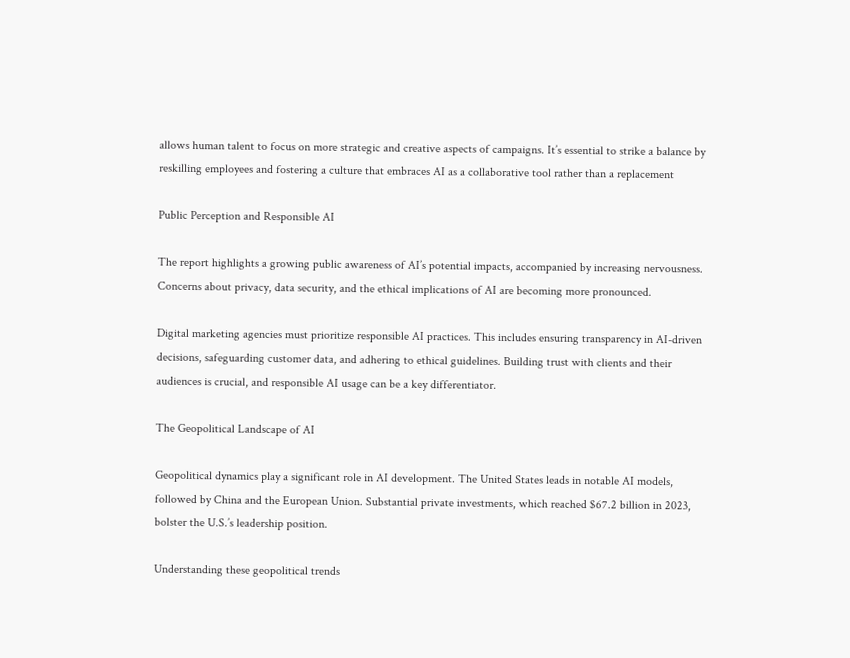allows human talent to focus on more strategic and creative aspects of campaigns. It’s essential to strike a balance by reskilling employees and fostering a culture that embraces AI as a collaborative tool rather than a replacement

Public Perception and Responsible AI

The report highlights a growing public awareness of AI’s potential impacts, accompanied by increasing nervousness. Concerns about privacy, data security, and the ethical implications of AI are becoming more pronounced.

Digital marketing agencies must prioritize responsible AI practices. This includes ensuring transparency in AI-driven decisions, safeguarding customer data, and adhering to ethical guidelines. Building trust with clients and their audiences is crucial, and responsible AI usage can be a key differentiator.

The Geopolitical Landscape of AI

Geopolitical dynamics play a significant role in AI development. The United States leads in notable AI models, followed by China and the European Union. Substantial private investments, which reached $67.2 billion in 2023, bolster the U.S.’s leadership position.

Understanding these geopolitical trends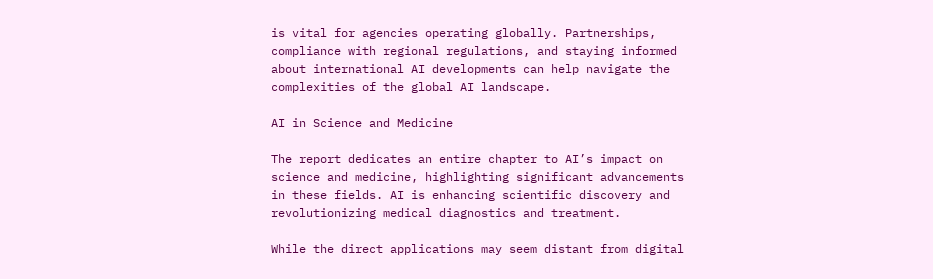is vital for agencies operating globally. Partnerships, compliance with regional regulations, and staying informed about international AI developments can help navigate the complexities of the global AI landscape.

AI in Science and Medicine

The report dedicates an entire chapter to AI’s impact on science and medicine, highlighting significant advancements in these fields. AI is enhancing scientific discovery and revolutionizing medical diagnostics and treatment.

While the direct applications may seem distant from digital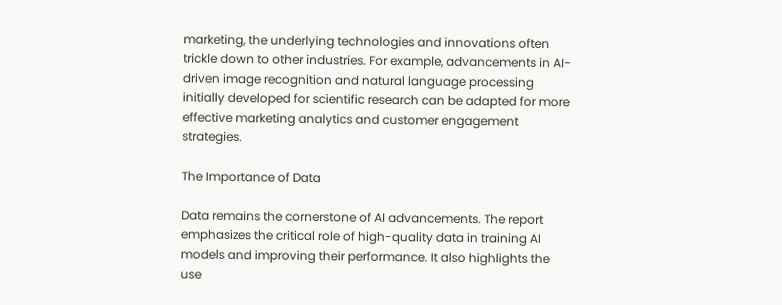marketing, the underlying technologies and innovations often trickle down to other industries. For example, advancements in AI-driven image recognition and natural language processing initially developed for scientific research can be adapted for more effective marketing analytics and customer engagement strategies.

The Importance of Data

Data remains the cornerstone of AI advancements. The report emphasizes the critical role of high-quality data in training AI models and improving their performance. It also highlights the use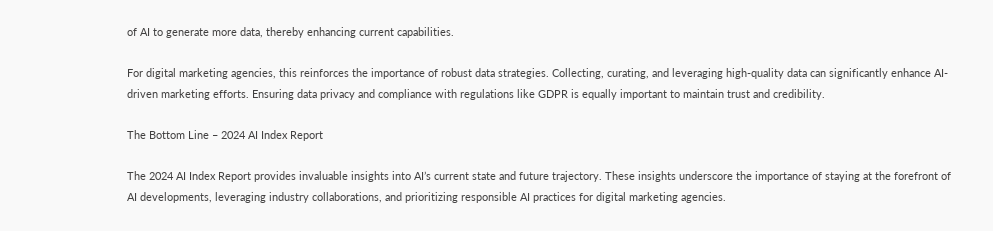of AI to generate more data, thereby enhancing current capabilities.

For digital marketing agencies, this reinforces the importance of robust data strategies. Collecting, curating, and leveraging high-quality data can significantly enhance AI-driven marketing efforts. Ensuring data privacy and compliance with regulations like GDPR is equally important to maintain trust and credibility.

The Bottom Line – 2024 AI Index Report

The 2024 AI Index Report provides invaluable insights into AI’s current state and future trajectory. These insights underscore the importance of staying at the forefront of AI developments, leveraging industry collaborations, and prioritizing responsible AI practices for digital marketing agencies.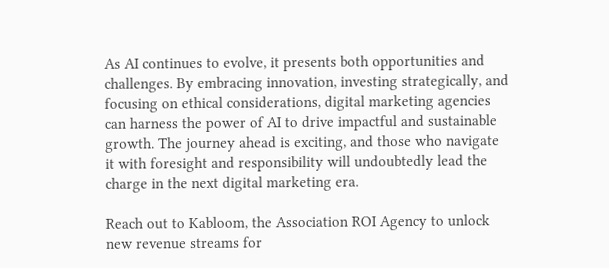As AI continues to evolve, it presents both opportunities and challenges. By embracing innovation, investing strategically, and focusing on ethical considerations, digital marketing agencies can harness the power of AI to drive impactful and sustainable growth. The journey ahead is exciting, and those who navigate it with foresight and responsibility will undoubtedly lead the charge in the next digital marketing era.

Reach out to Kabloom, the Association ROI Agency to unlock new revenue streams for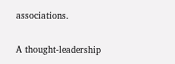associations.

A thought-leadership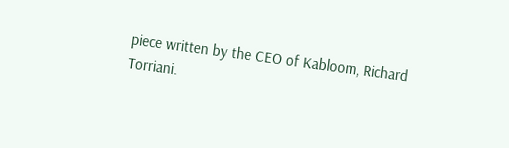piece written by the CEO of Kabloom, Richard Torriani.